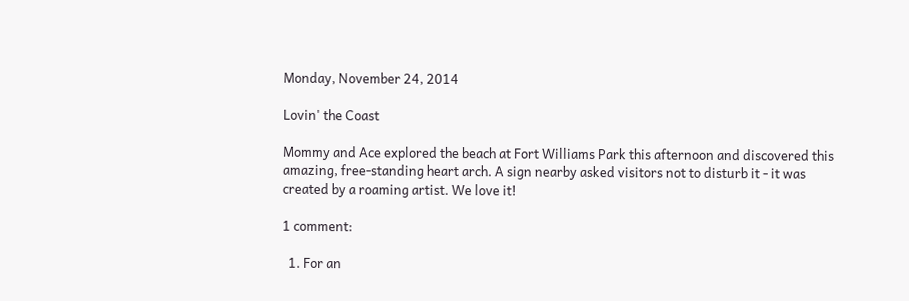Monday, November 24, 2014

Lovin' the Coast

Mommy and Ace explored the beach at Fort Williams Park this afternoon and discovered this amazing, free-standing heart arch. A sign nearby asked visitors not to disturb it - it was created by a roaming artist. We love it!

1 comment:

  1. For an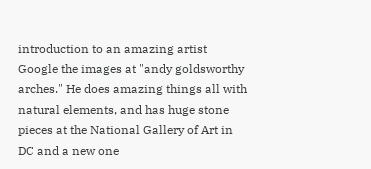introduction to an amazing artist Google the images at "andy goldsworthy arches." He does amazing things all with natural elements, and has huge stone pieces at the National Gallery of Art in DC and a new one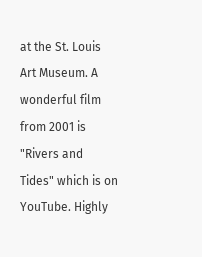at the St. Louis Art Museum. A wonderful film from 2001 is "Rivers and Tides" which is on YouTube. Highly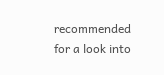recommended for a look into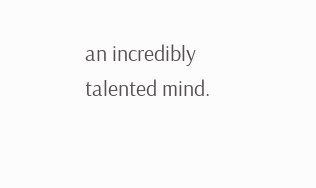an incredibly talented mind.